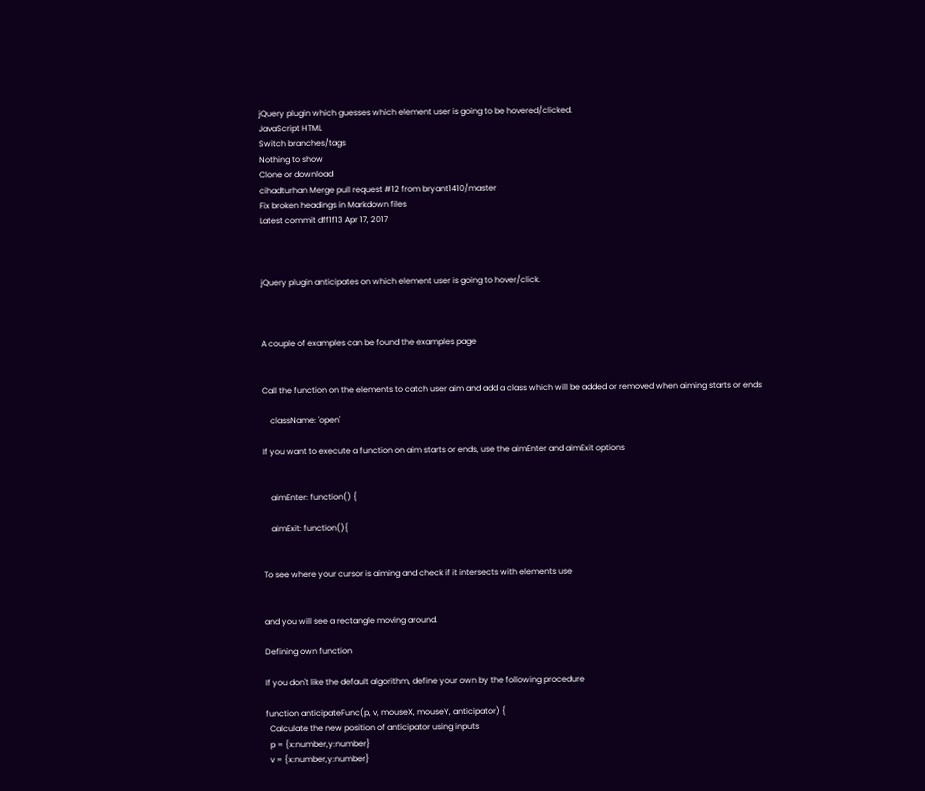jQuery plugin which guesses which element user is going to be hovered/clicked.
JavaScript HTML
Switch branches/tags
Nothing to show
Clone or download
cihadturhan Merge pull request #12 from bryant1410/master
Fix broken headings in Markdown files
Latest commit dff1f13 Apr 17, 2017



jQuery plugin anticipates on which element user is going to hover/click.



A couple of examples can be found the examples page


Call the function on the elements to catch user aim and add a class which will be added or removed when aiming starts or ends

    className: 'open'

If you want to execute a function on aim starts or ends, use the aimEnter and aimExit options


    aimEnter: function() {

    aimExit: function(){


To see where your cursor is aiming and check if it intersects with elements use


and you will see a rectangle moving around.

Defining own function

If you don't like the default algorithm, define your own by the following procedure

function anticipateFunc(p, v, mouseX, mouseY, anticipator) {
  Calculate the new position of anticipator using inputs
  p = {x:number,y:number}
  v = {x:number,y:number}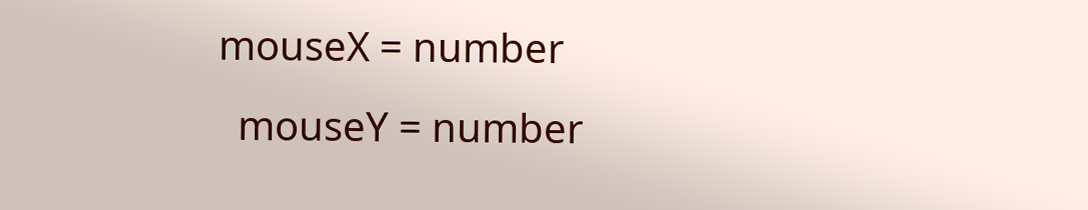mouseX = number
  mouseY = number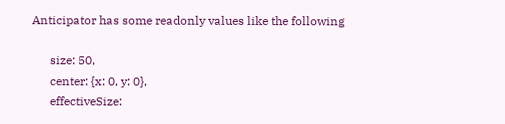Anticipator has some readonly values like the following

      size: 50,
      center: {x: 0, y: 0},
      effectiveSize: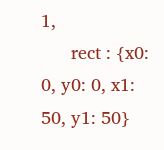1,
      rect : {x0: 0, y0: 0, x1: 50, y1: 50}